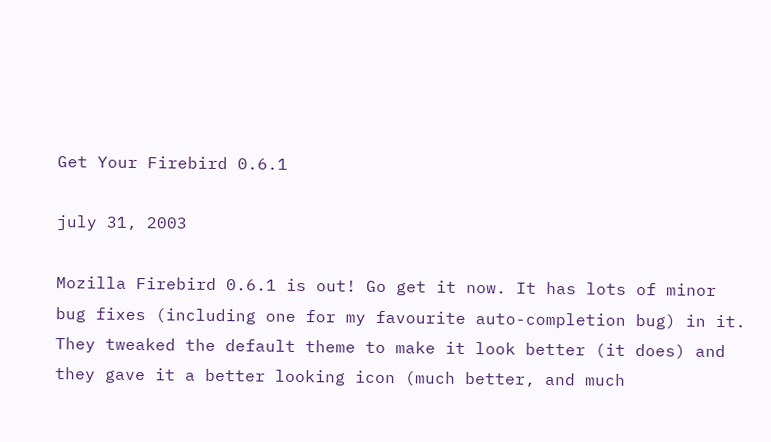Get Your Firebird 0.6.1

july 31, 2003

Mozilla Firebird 0.6.1 is out! Go get it now. It has lots of minor bug fixes (including one for my favourite auto-completion bug) in it. They tweaked the default theme to make it look better (it does) and they gave it a better looking icon (much better, and much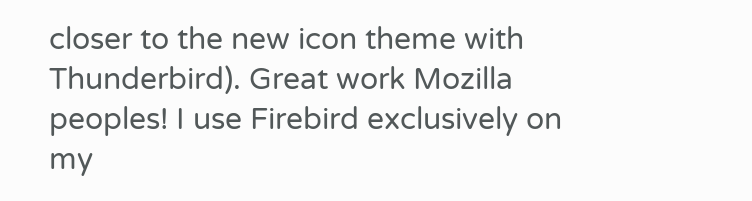closer to the new icon theme with Thunderbird). Great work Mozilla peoples! I use Firebird exclusively on my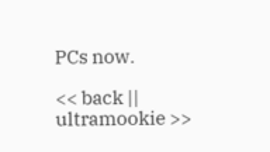PCs now.

<< back || ultramookie >>